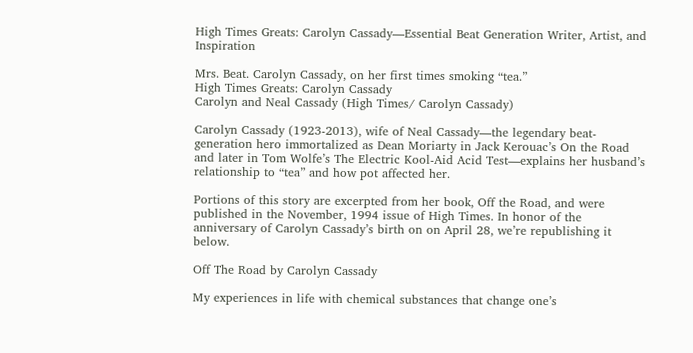High Times Greats: Carolyn Cassady—Essential Beat Generation Writer, Artist, and Inspiration

Mrs. Beat. Carolyn Cassady, on her first times smoking “tea.”
High Times Greats: Carolyn Cassady
Carolyn and Neal Cassady (High Times/ Carolyn Cassady)

Carolyn Cassady (1923-2013), wife of Neal Cassady—the legendary beat-generation hero immortalized as Dean Moriarty in Jack Kerouac’s On the Road and later in Tom Wolfe’s The Electric Kool-Aid Acid Test—explains her husband’s relationship to “tea” and how pot affected her.

Portions of this story are excerpted from her book, Off the Road, and were published in the November, 1994 issue of High Times. In honor of the anniversary of Carolyn Cassady’s birth on on April 28, we’re republishing it below.

Off The Road by Carolyn Cassady

My experiences in life with chemical substances that change one’s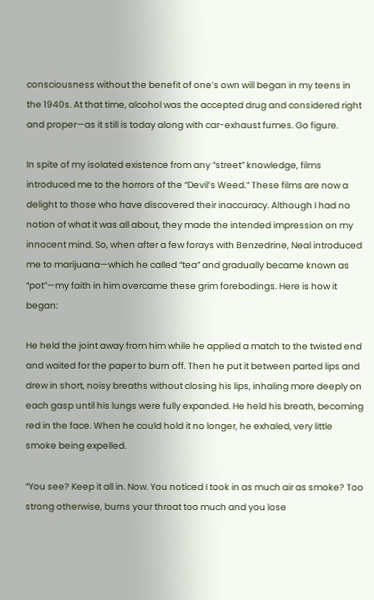consciousness without the benefit of one’s own will began in my teens in the 1940s. At that time, alcohol was the accepted drug and considered right and proper—as it still is today along with car-exhaust fumes. Go figure.

In spite of my isolated existence from any “street” knowledge, films introduced me to the horrors of the “Devil’s Weed.” These films are now a delight to those who have discovered their inaccuracy. Although I had no notion of what it was all about, they made the intended impression on my innocent mind. So, when after a few forays with Benzedrine, Neal introduced me to marijuana—which he called “tea” and gradually became known as “pot”—my faith in him overcame these grim forebodings. Here is how it began:

He held the joint away from him while he applied a match to the twisted end and waited for the paper to burn off. Then he put it between parted lips and drew in short, noisy breaths without closing his lips, inhaling more deeply on each gasp until his lungs were fully expanded. He held his breath, becoming red in the face. When he could hold it no longer, he exhaled, very little smoke being expelled.

“You see? Keep it all in. Now. You noticed I took in as much air as smoke? Too strong otherwise, burns your throat too much and you lose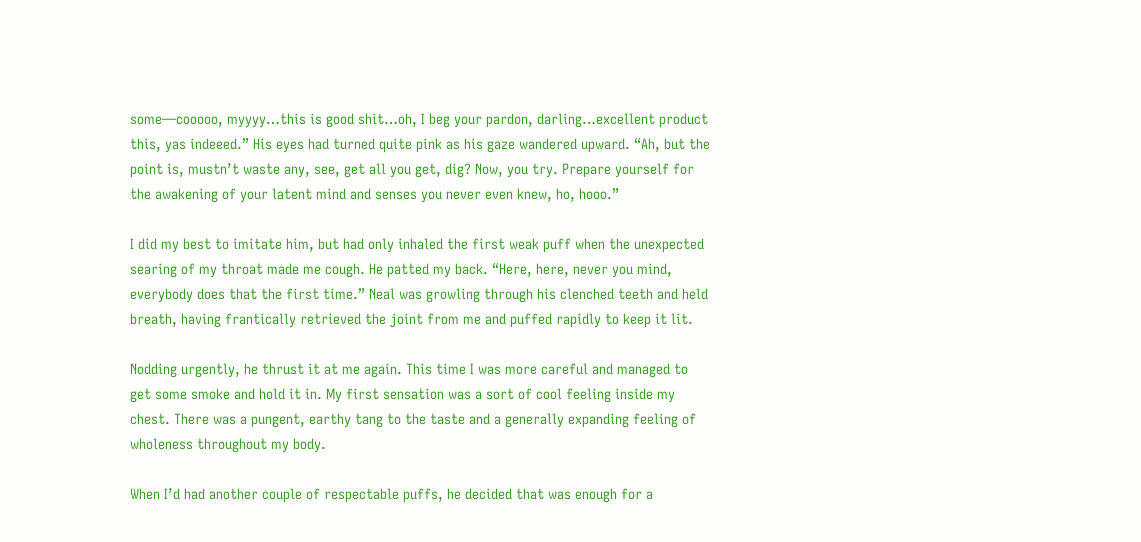some—cooooo, myyyy…this is good shit…oh, I beg your pardon, darling…excellent product this, yas indeeed.” His eyes had turned quite pink as his gaze wandered upward. “Ah, but the point is, mustn’t waste any, see, get all you get, dig? Now, you try. Prepare yourself for the awakening of your latent mind and senses you never even knew, ho, hooo.”

I did my best to imitate him, but had only inhaled the first weak puff when the unexpected searing of my throat made me cough. He patted my back. “Here, here, never you mind, everybody does that the first time.” Neal was growling through his clenched teeth and held breath, having frantically retrieved the joint from me and puffed rapidly to keep it lit.

Nodding urgently, he thrust it at me again. This time I was more careful and managed to get some smoke and hold it in. My first sensation was a sort of cool feeling inside my chest. There was a pungent, earthy tang to the taste and a generally expanding feeling of wholeness throughout my body.

When I’d had another couple of respectable puffs, he decided that was enough for a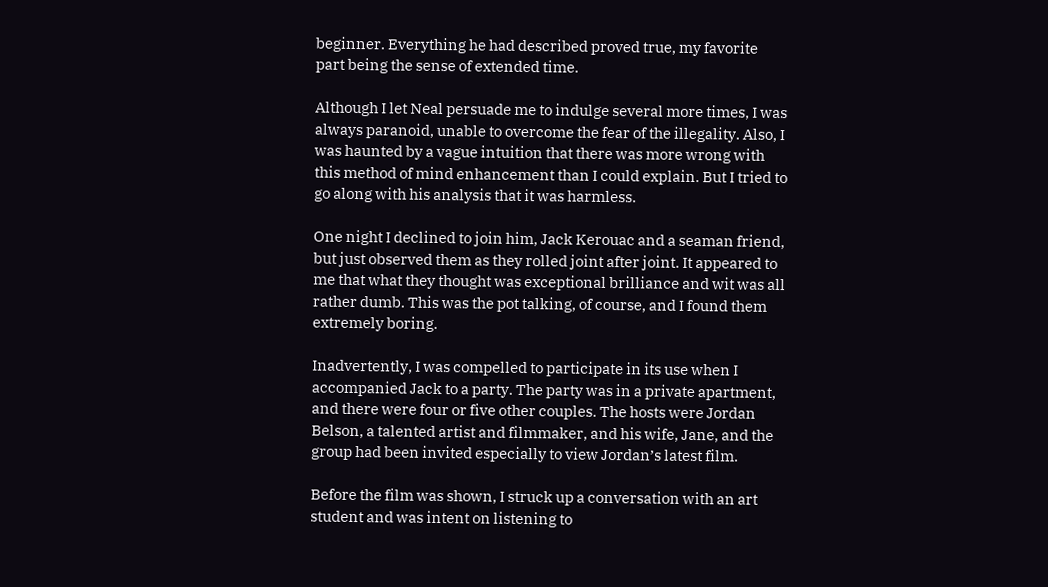beginner. Everything he had described proved true, my favorite part being the sense of extended time.

Although I let Neal persuade me to indulge several more times, I was always paranoid, unable to overcome the fear of the illegality. Also, I was haunted by a vague intuition that there was more wrong with this method of mind enhancement than I could explain. But I tried to go along with his analysis that it was harmless.

One night I declined to join him, Jack Kerouac and a seaman friend, but just observed them as they rolled joint after joint. It appeared to me that what they thought was exceptional brilliance and wit was all rather dumb. This was the pot talking, of course, and I found them extremely boring.

Inadvertently, I was compelled to participate in its use when I accompanied Jack to a party. The party was in a private apartment, and there were four or five other couples. The hosts were Jordan Belson, a talented artist and filmmaker, and his wife, Jane, and the group had been invited especially to view Jordan’s latest film.

Before the film was shown, I struck up a conversation with an art student and was intent on listening to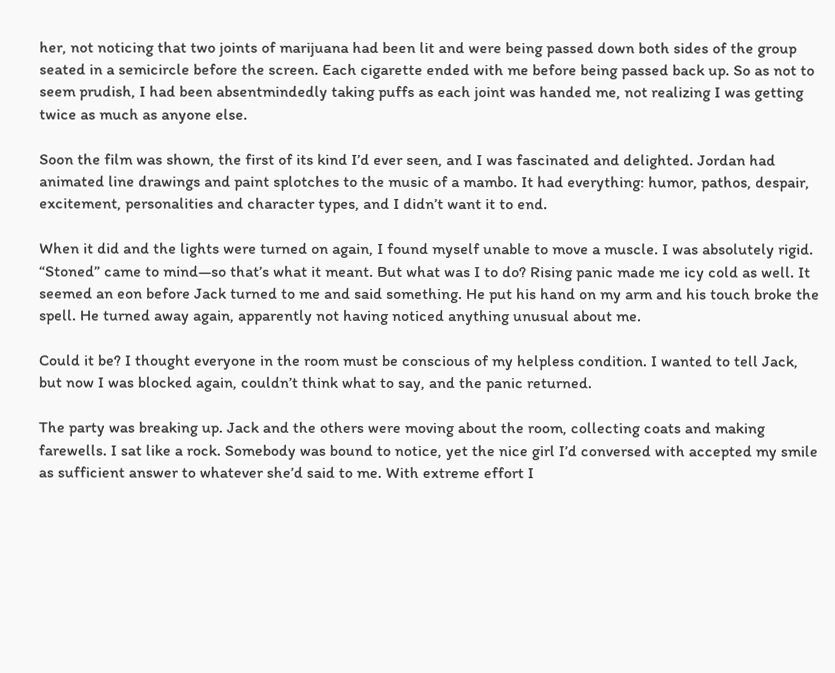her, not noticing that two joints of marijuana had been lit and were being passed down both sides of the group seated in a semicircle before the screen. Each cigarette ended with me before being passed back up. So as not to seem prudish, I had been absentmindedly taking puffs as each joint was handed me, not realizing I was getting twice as much as anyone else.

Soon the film was shown, the first of its kind I’d ever seen, and I was fascinated and delighted. Jordan had animated line drawings and paint splotches to the music of a mambo. It had everything: humor, pathos, despair, excitement, personalities and character types, and I didn’t want it to end.

When it did and the lights were turned on again, I found myself unable to move a muscle. I was absolutely rigid. “Stoned” came to mind—so that’s what it meant. But what was I to do? Rising panic made me icy cold as well. It seemed an eon before Jack turned to me and said something. He put his hand on my arm and his touch broke the spell. He turned away again, apparently not having noticed anything unusual about me.

Could it be? I thought everyone in the room must be conscious of my helpless condition. I wanted to tell Jack, but now I was blocked again, couldn’t think what to say, and the panic returned.

The party was breaking up. Jack and the others were moving about the room, collecting coats and making farewells. I sat like a rock. Somebody was bound to notice, yet the nice girl I’d conversed with accepted my smile as sufficient answer to whatever she’d said to me. With extreme effort I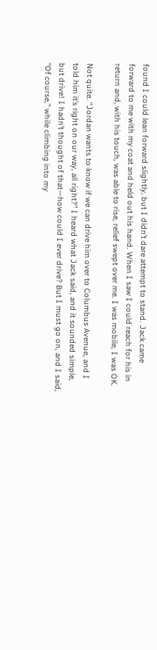found I could lean forward slightly, but I didn’t dare attempt to stand. Jack came forward to me with my coat and held out his hand. When I saw I could reach for his in return and, with his touch, was able to rise, relief swept over me. I was mobile, I was OK.

Not quite. “Jordan wants to know if we can drive him over to Columbus Avenue, and I told him it’s right on our way, all right?” I heard what Jack said, and it sounded simple, but drive! I hadn’t thought of that—how could I ever drive? But I must go on, and I said, “Of course,” while climbing into my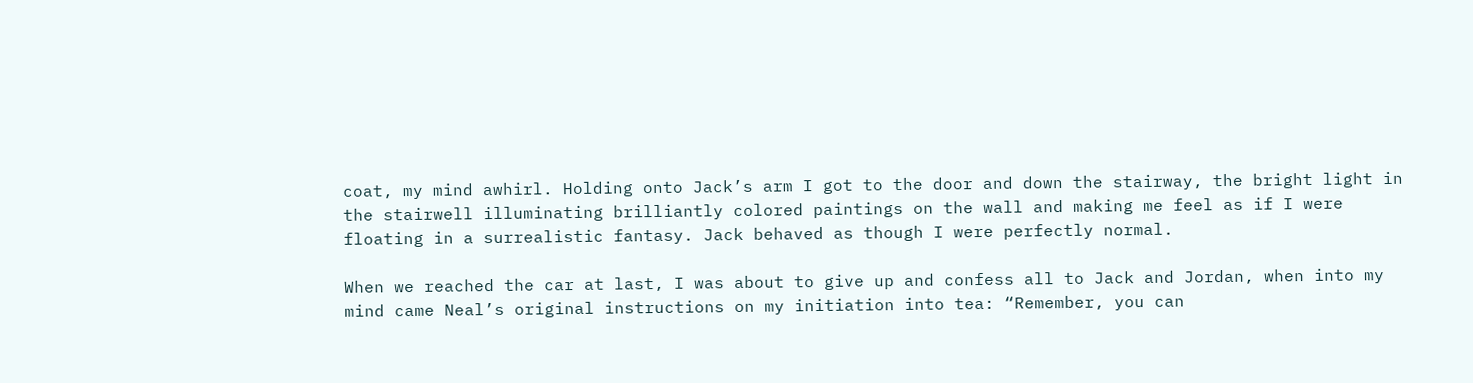coat, my mind awhirl. Holding onto Jack’s arm I got to the door and down the stairway, the bright light in the stairwell illuminating brilliantly colored paintings on the wall and making me feel as if I were floating in a surrealistic fantasy. Jack behaved as though I were perfectly normal.

When we reached the car at last, I was about to give up and confess all to Jack and Jordan, when into my mind came Neal’s original instructions on my initiation into tea: “Remember, you can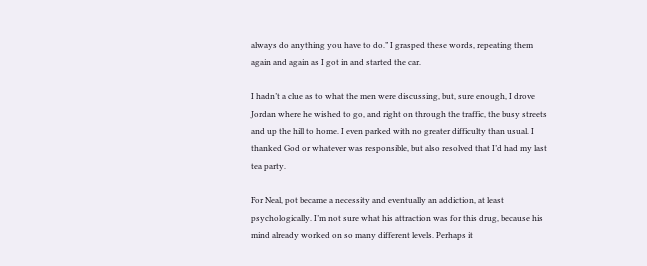always do anything you have to do.” I grasped these words, repeating them again and again as I got in and started the car.

I hadn’t a clue as to what the men were discussing, but, sure enough, I drove Jordan where he wished to go, and right on through the traffic, the busy streets and up the hill to home. I even parked with no greater difficulty than usual. I thanked God or whatever was responsible, but also resolved that I’d had my last tea party.

For Neal, pot became a necessity and eventually an addiction, at least psychologically. I’m not sure what his attraction was for this drug, because his mind already worked on so many different levels. Perhaps it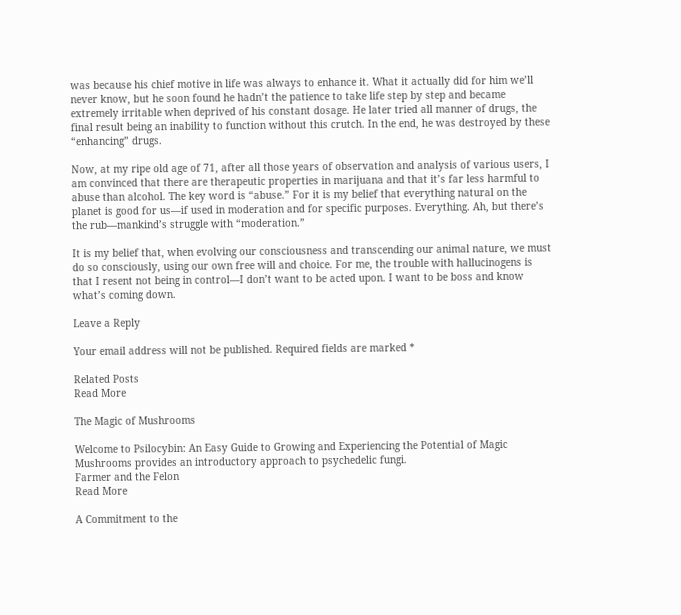was because his chief motive in life was always to enhance it. What it actually did for him we’ll never know, but he soon found he hadn’t the patience to take life step by step and became extremely irritable when deprived of his constant dosage. He later tried all manner of drugs, the final result being an inability to function without this crutch. In the end, he was destroyed by these “enhancing” drugs.

Now, at my ripe old age of 71, after all those years of observation and analysis of various users, I am convinced that there are therapeutic properties in marijuana and that it’s far less harmful to abuse than alcohol. The key word is “abuse.” For it is my belief that everything natural on the planet is good for us—if used in moderation and for specific purposes. Everything. Ah, but there’s the rub—mankind’s struggle with “moderation.”

It is my belief that, when evolving our consciousness and transcending our animal nature, we must do so consciously, using our own free will and choice. For me, the trouble with hallucinogens is that I resent not being in control—I don’t want to be acted upon. I want to be boss and know what’s coming down.

Leave a Reply

Your email address will not be published. Required fields are marked *

Related Posts
Read More

The Magic of Mushrooms

Welcome to Psilocybin: An Easy Guide to Growing and Experiencing the Potential of Magic Mushrooms provides an introductory approach to psychedelic fungi.
Farmer and the Felon
Read More

A Commitment to the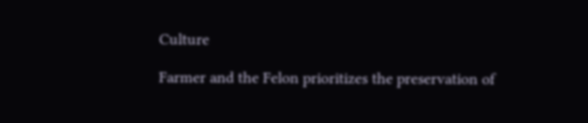Culture

Farmer and the Felon prioritizes the preservation of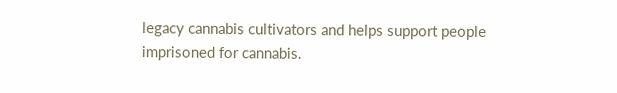legacy cannabis cultivators and helps support people imprisoned for cannabis.